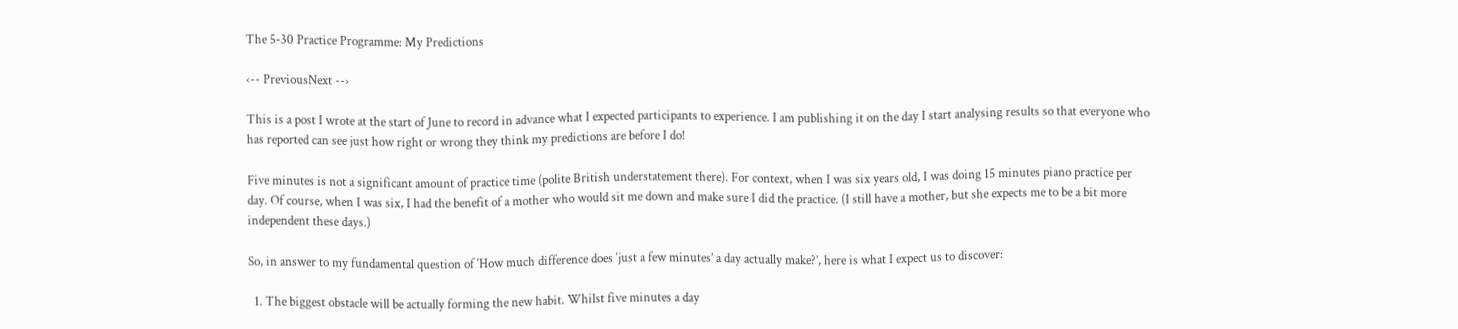The 5-30 Practice Programme: My Predictions

‹-- PreviousNext --›

This is a post I wrote at the start of June to record in advance what I expected participants to experience. I am publishing it on the day I start analysing results so that everyone who has reported can see just how right or wrong they think my predictions are before I do!

Five minutes is not a significant amount of practice time (polite British understatement there). For context, when I was six years old, I was doing 15 minutes piano practice per day. Of course, when I was six, I had the benefit of a mother who would sit me down and make sure I did the practice. (I still have a mother, but she expects me to be a bit more independent these days.)

So, in answer to my fundamental question of ‘How much difference does ‘just a few minutes’ a day actually make?’, here is what I expect us to discover:

  1. The biggest obstacle will be actually forming the new habit. Whilst five minutes a day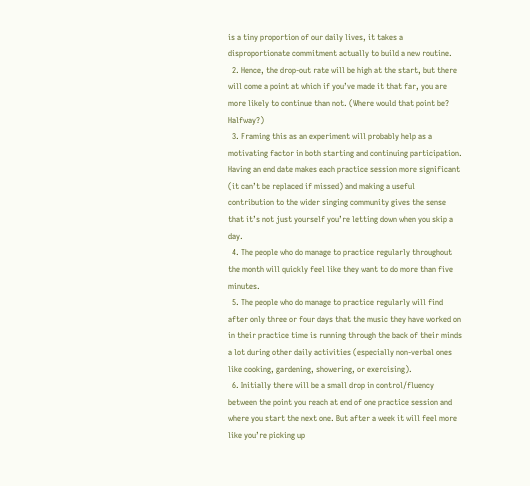is a tiny proportion of our daily lives, it takes a disproportionate commitment actually to build a new routine.
  2. Hence, the drop-out rate will be high at the start, but there will come a point at which if you’ve made it that far, you are more likely to continue than not. (Where would that point be? Halfway?)
  3. Framing this as an experiment will probably help as a motivating factor in both starting and continuing participation. Having an end date makes each practice session more significant (it can’t be replaced if missed) and making a useful contribution to the wider singing community gives the sense that it’s not just yourself you’re letting down when you skip a day.
  4. The people who do manage to practice regularly throughout the month will quickly feel like they want to do more than five minutes.
  5. The people who do manage to practice regularly will find after only three or four days that the music they have worked on in their practice time is running through the back of their minds a lot during other daily activities (especially non-verbal ones like cooking, gardening, showering, or exercising).
  6. Initially there will be a small drop in control/fluency between the point you reach at end of one practice session and where you start the next one. But after a week it will feel more like you’re picking up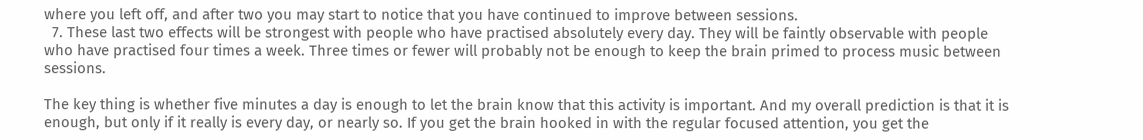where you left off, and after two you may start to notice that you have continued to improve between sessions.
  7. These last two effects will be strongest with people who have practised absolutely every day. They will be faintly observable with people who have practised four times a week. Three times or fewer will probably not be enough to keep the brain primed to process music between sessions.

The key thing is whether five minutes a day is enough to let the brain know that this activity is important. And my overall prediction is that it is enough, but only if it really is every day, or nearly so. If you get the brain hooked in with the regular focused attention, you get the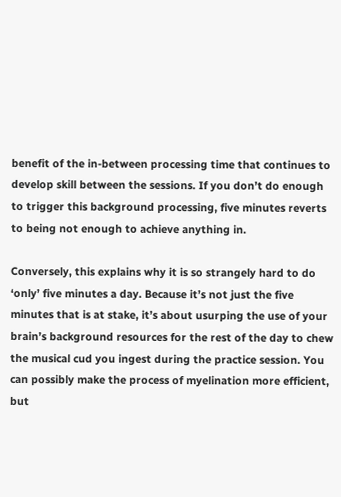benefit of the in-between processing time that continues to develop skill between the sessions. If you don’t do enough to trigger this background processing, five minutes reverts to being not enough to achieve anything in.

Conversely, this explains why it is so strangely hard to do ‘only’ five minutes a day. Because it’s not just the five minutes that is at stake, it’s about usurping the use of your brain’s background resources for the rest of the day to chew the musical cud you ingest during the practice session. You can possibly make the process of myelination more efficient, but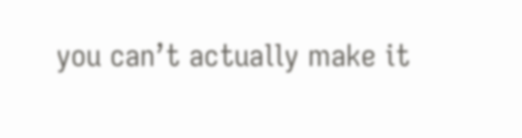you can’t actually make it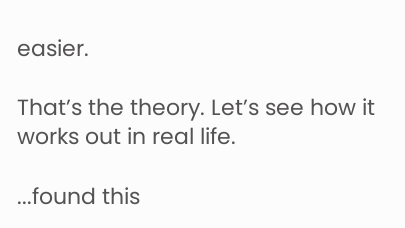easier.

That’s the theory. Let’s see how it works out in real life.

...found this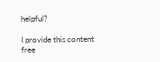helpful?

I provide this content free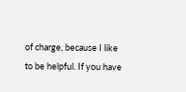of charge, because I like to be helpful. If you have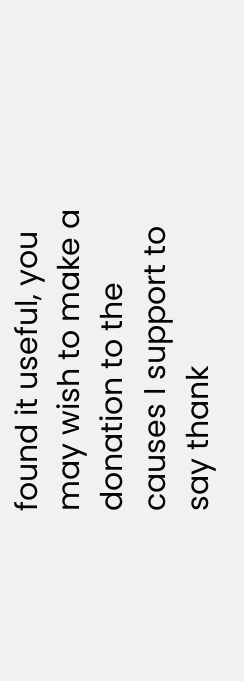found it useful, you may wish to make a donation to the causes I support to say thank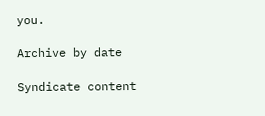you.

Archive by date

Syndicate content